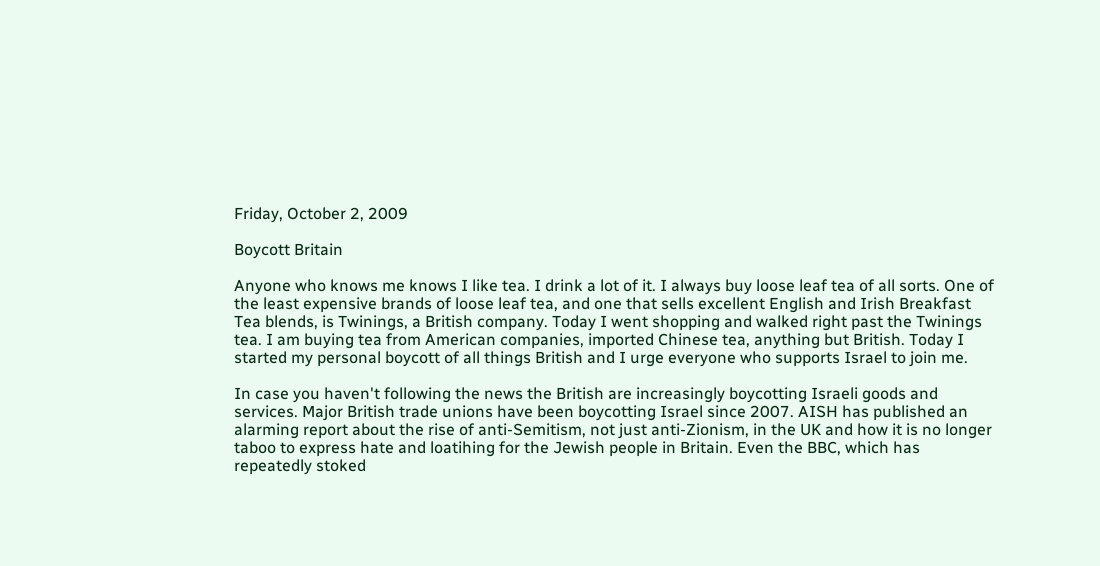Friday, October 2, 2009

Boycott Britain

Anyone who knows me knows I like tea. I drink a lot of it. I always buy loose leaf tea of all sorts. One of the least expensive brands of loose leaf tea, and one that sells excellent English and Irish Breakfast Tea blends, is Twinings, a British company. Today I went shopping and walked right past the Twinings tea. I am buying tea from American companies, imported Chinese tea, anything but British. Today I started my personal boycott of all things British and I urge everyone who supports Israel to join me.

In case you haven't following the news the British are increasingly boycotting Israeli goods and services. Major British trade unions have been boycotting Israel since 2007. AISH has published an alarming report about the rise of anti-Semitism, not just anti-Zionism, in the UK and how it is no longer taboo to express hate and loatihing for the Jewish people in Britain. Even the BBC, which has repeatedly stoked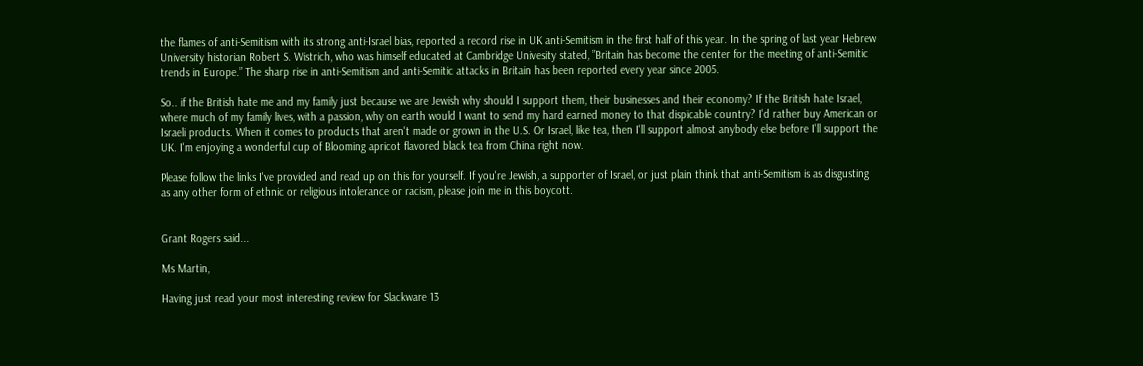the flames of anti-Semitism with its strong anti-Israel bias, reported a record rise in UK anti-Semitism in the first half of this year. In the spring of last year Hebrew University historian Robert S. Wistrich, who was himself educated at Cambridge Univesity stated, ”Britain has become the center for the meeting of anti-Semitic trends in Europe.” The sharp rise in anti-Semitism and anti-Semitic attacks in Britain has been reported every year since 2005.

So.. if the British hate me and my family just because we are Jewish why should I support them, their businesses and their economy? If the British hate Israel, where much of my family lives, with a passion, why on earth would I want to send my hard earned money to that dispicable country? I'd rather buy American or Israeli products. When it comes to products that aren't made or grown in the U.S. Or Israel, like tea, then I'll support almost anybody else before I'll support the UK. I'm enjoying a wonderful cup of Blooming apricot flavored black tea from China right now.

Please follow the links I've provided and read up on this for yourself. If you're Jewish, a supporter of Israel, or just plain think that anti-Semitism is as disgusting as any other form of ethnic or religious intolerance or racism, please join me in this boycott.


Grant Rogers said...

Ms Martin,

Having just read your most interesting review for Slackware 13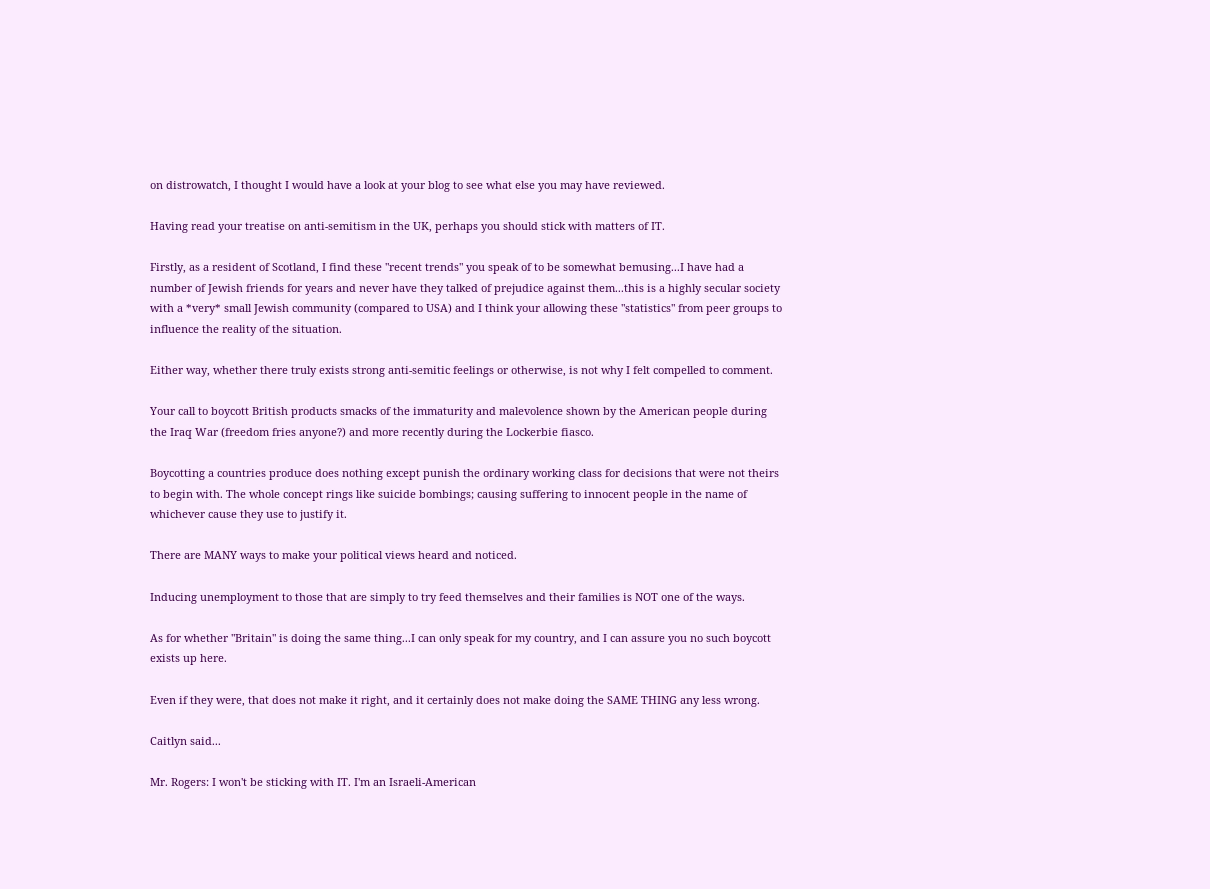on distrowatch, I thought I would have a look at your blog to see what else you may have reviewed.

Having read your treatise on anti-semitism in the UK, perhaps you should stick with matters of IT.

Firstly, as a resident of Scotland, I find these "recent trends" you speak of to be somewhat bemusing...I have had a number of Jewish friends for years and never have they talked of prejudice against them...this is a highly secular society with a *very* small Jewish community (compared to USA) and I think your allowing these "statistics" from peer groups to influence the reality of the situation.

Either way, whether there truly exists strong anti-semitic feelings or otherwise, is not why I felt compelled to comment.

Your call to boycott British products smacks of the immaturity and malevolence shown by the American people during the Iraq War (freedom fries anyone?) and more recently during the Lockerbie fiasco.

Boycotting a countries produce does nothing except punish the ordinary working class for decisions that were not theirs to begin with. The whole concept rings like suicide bombings; causing suffering to innocent people in the name of whichever cause they use to justify it.

There are MANY ways to make your political views heard and noticed.

Inducing unemployment to those that are simply to try feed themselves and their families is NOT one of the ways.

As for whether "Britain" is doing the same thing...I can only speak for my country, and I can assure you no such boycott exists up here.

Even if they were, that does not make it right, and it certainly does not make doing the SAME THING any less wrong.

Caitlyn said...

Mr. Rogers: I won't be sticking with IT. I'm an Israeli-American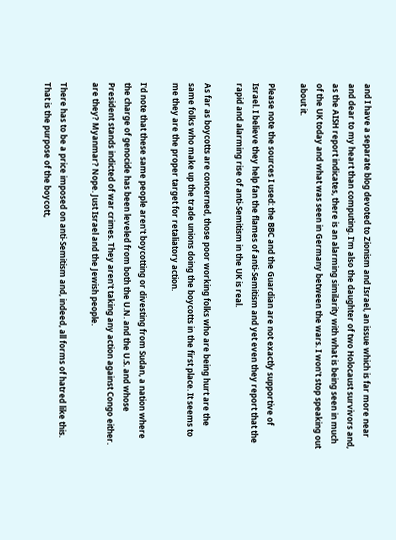and I have a separate blog devoted to Zionism and Israel, an issue which is far more near and dear to my heart than computing. I'm also the daughter of two Holocaust survivors and, as the AISH report indicates, there is an alarming similarity with what is being seen in much of the UK today and what was seen in Germany between the wars. I won't stop speaking out about it.

Please note the sources I used: the BBC and the Guardian are not exactly supportive of Israel. I believe they help fan the flames of anti-Semitism and yet even they report that the rapid and alarming rise of anti-Semitism in the UK is real.

As far as boycotts are concerned, those poor working folks who are being hurt are the same folks who make up the trade unions doing the boycotts in the first place. It seems to me they are the proper target for retaliatory action.

I'd note that these same people aren't boycotting or divesting from Sudan, a nation where the charge of genocide has been leveled from both the U.N. and the U.S. and whose President stands indicted of war crimes. They aren't taking any action against Congo either. are they? Myanmar? Nope. Just Israel and the Jewish people.

There has to be a price imposed on anti-Semitism and, indeed, all forms of hatred like this. That is the purpose of the boycott,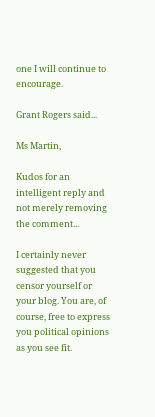one I will continue to encourage.

Grant Rogers said...

Ms Martin,

Kudos for an intelligent reply and not merely removing the comment...

I certainly never suggested that you censor yourself or your blog. You are, of course, free to express you political opinions as you see fit.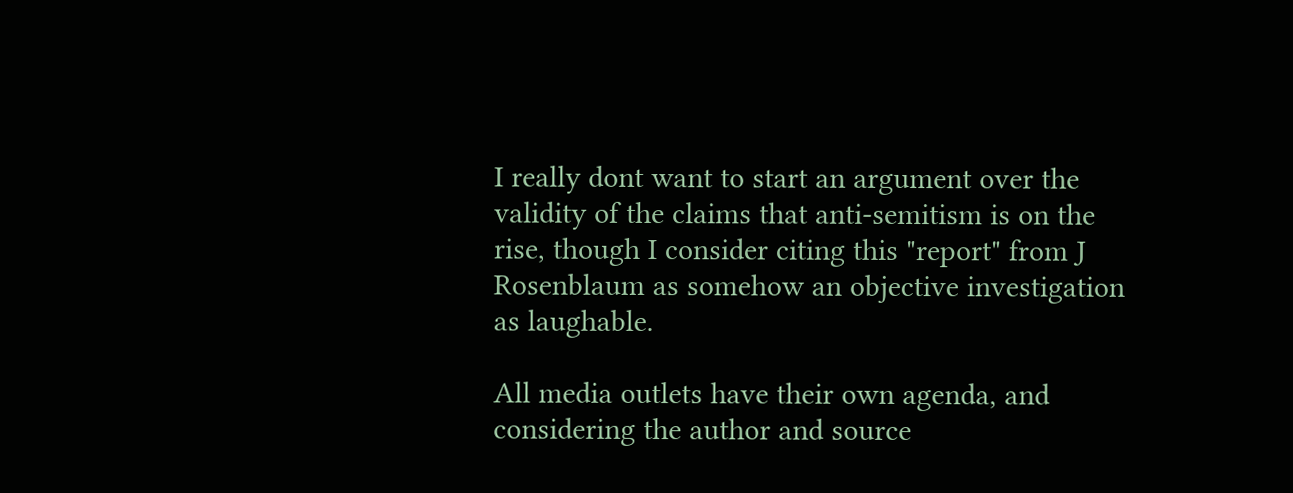I really dont want to start an argument over the validity of the claims that anti-semitism is on the rise, though I consider citing this "report" from J Rosenblaum as somehow an objective investigation as laughable.

All media outlets have their own agenda, and considering the author and source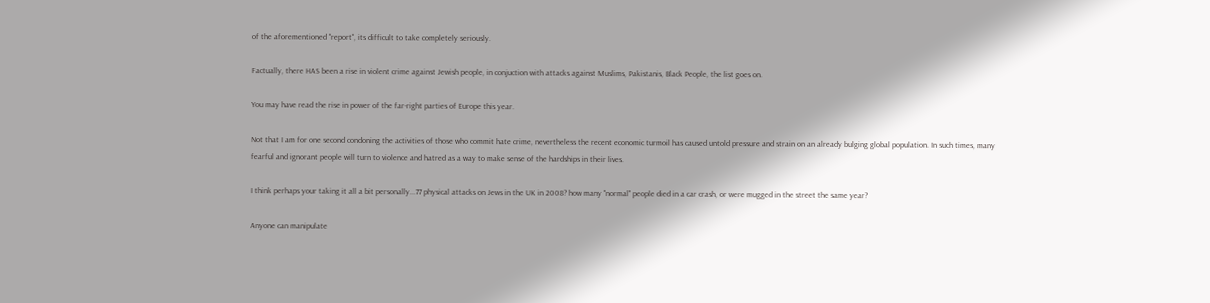of the aforementioned "report", its difficult to take completely seriously.

Factually, there HAS been a rise in violent crime against Jewish people, in conjuction with attacks against Muslims, Pakistanis, Black People, the list goes on.

You may have read the rise in power of the far-right parties of Europe this year.

Not that I am for one second condoning the activities of those who commit hate crime, nevertheless the recent economic turmoil has caused untold pressure and strain on an already bulging global population. In such times, many fearful and ignorant people will turn to violence and hatred as a way to make sense of the hardships in their lives.

I think perhaps your taking it all a bit personally...77 physical attacks on Jews in the UK in 2008? how many "normal" people died in a car crash, or were mugged in the street the same year?

Anyone can manipulate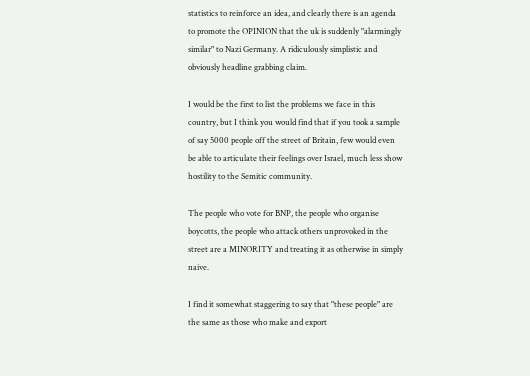statistics to reinforce an idea, and clearly there is an agenda to promote the OPINION that the uk is suddenly "alarmingly similar" to Nazi Germany. A ridiculously simplistic and obviously headline grabbing claim.

I would be the first to list the problems we face in this country, but I think you would find that if you took a sample of say 5000 people off the street of Britain, few would even be able to articulate their feelings over Israel, much less show hostility to the Semitic community.

The people who vote for BNP, the people who organise boycotts, the people who attack others unprovoked in the street are a MINORITY and treating it as otherwise in simply naive.

I find it somewhat staggering to say that "these people" are the same as those who make and export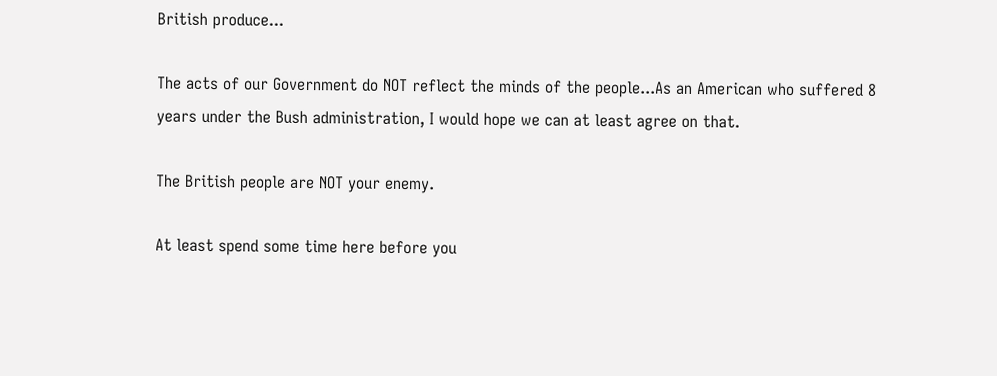British produce...

The acts of our Government do NOT reflect the minds of the people...As an American who suffered 8 years under the Bush administration, I would hope we can at least agree on that.

The British people are NOT your enemy.

At least spend some time here before you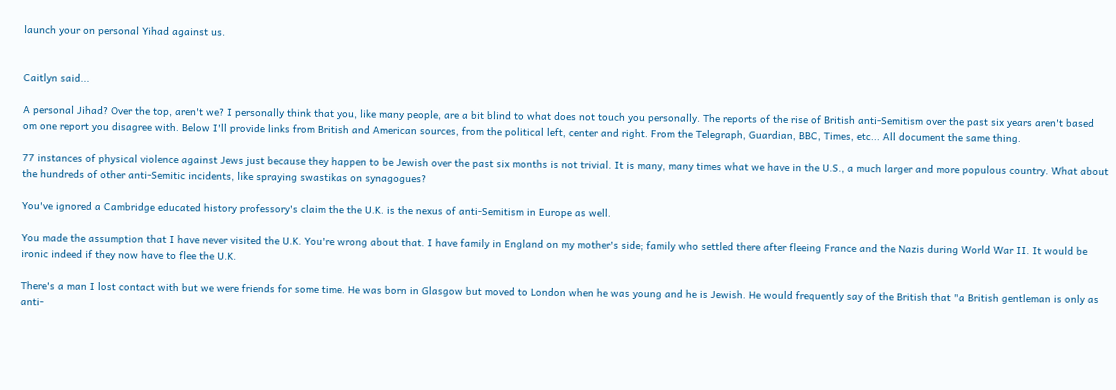launch your on personal Yihad against us.


Caitlyn said...

A personal Jihad? Over the top, aren't we? I personally think that you, like many people, are a bit blind to what does not touch you personally. The reports of the rise of British anti-Semitism over the past six years aren't based om one report you disagree with. Below I'll provide links from British and American sources, from the political left, center and right. From the Telegraph, Guardian, BBC, Times, etc... All document the same thing.

77 instances of physical violence against Jews just because they happen to be Jewish over the past six months is not trivial. It is many, many times what we have in the U.S., a much larger and more populous country. What about the hundreds of other anti-Semitic incidents, like spraying swastikas on synagogues?

You've ignored a Cambridge educated history professory's claim the the U.K. is the nexus of anti-Semitism in Europe as well.

You made the assumption that I have never visited the U.K. You're wrong about that. I have family in England on my mother's side; family who settled there after fleeing France and the Nazis during World War II. It would be ironic indeed if they now have to flee the U.K.

There's a man I lost contact with but we were friends for some time. He was born in Glasgow but moved to London when he was young and he is Jewish. He would frequently say of the British that "a British gentleman is only as anti-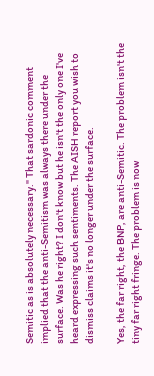Semitic as is absolutely necessary." That sardonic comment implied that the anti-Semitism was always there under the surface. Was he right? I don't know but he isn't the only one I've heard expressing such sentiments. The AISH report you wish to dismiss claims it's no longer under the surface.

Yes, the far right, the BNP, are anti-Semitic. The problem isn't the tiny far right fringe. The problem is now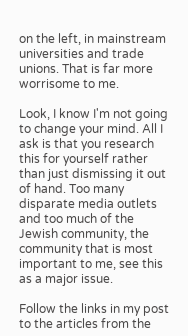on the left, in mainstream universities and trade unions. That is far more worrisome to me.

Look, I know I'm not going to change your mind. All I ask is that you research this for yourself rather than just dismissing it out of hand. Too many disparate media outlets and too much of the Jewish community, the community that is most important to me, see this as a major issue.

Follow the links in my post to the articles from the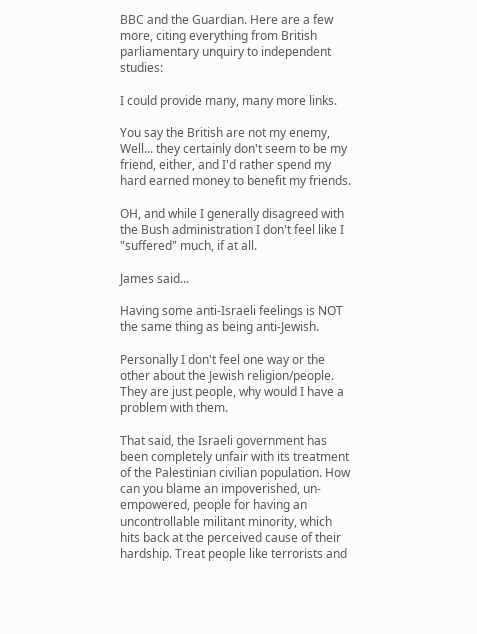BBC and the Guardian. Here are a few more, citing everything from British parliamentary unquiry to independent studies:

I could provide many, many more links.

You say the British are not my enemy, Well... they certainly don't seem to be my friend, either, and I'd rather spend my hard earned money to benefit my friends.

OH, and while I generally disagreed with the Bush administration I don't feel like I "suffered" much, if at all.

James said...

Having some anti-Israeli feelings is NOT the same thing as being anti-Jewish.

Personally I don't feel one way or the other about the Jewish religion/people. They are just people, why would I have a problem with them.

That said, the Israeli government has been completely unfair with its treatment of the Palestinian civilian population. How can you blame an impoverished, un-empowered, people for having an uncontrollable militant minority, which hits back at the perceived cause of their hardship. Treat people like terrorists and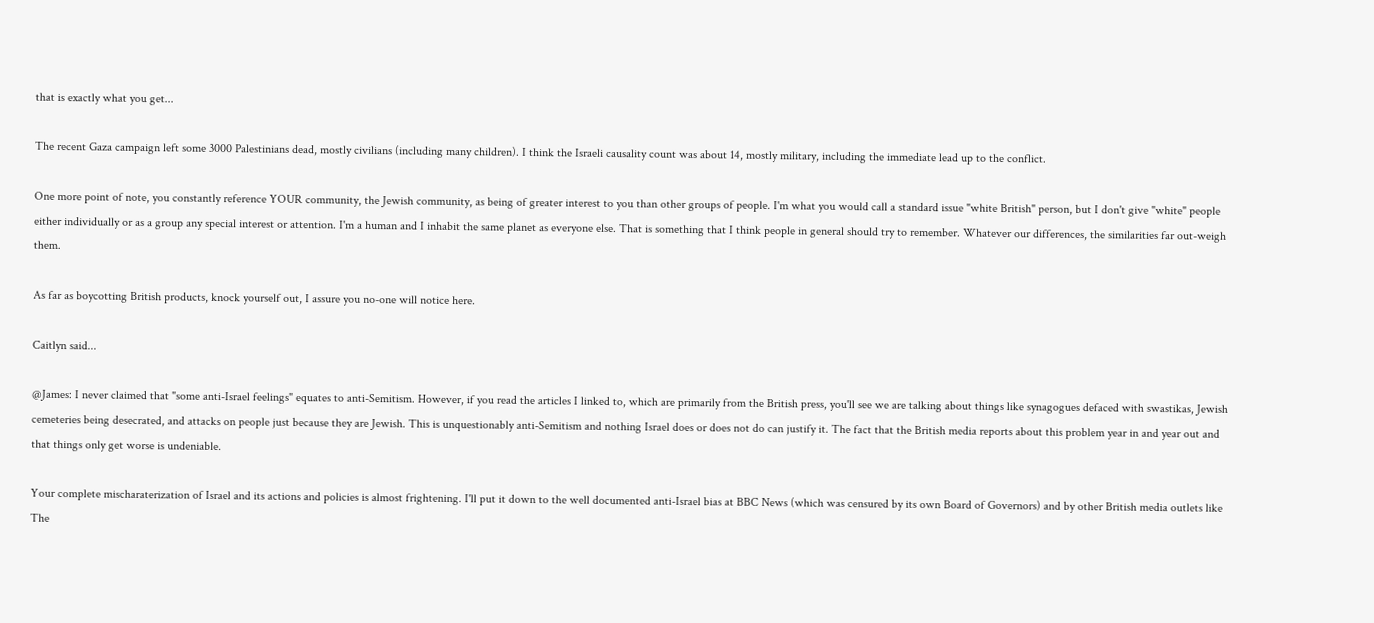that is exactly what you get...

The recent Gaza campaign left some 3000 Palestinians dead, mostly civilians (including many children). I think the Israeli causality count was about 14, mostly military, including the immediate lead up to the conflict.

One more point of note, you constantly reference YOUR community, the Jewish community, as being of greater interest to you than other groups of people. I'm what you would call a standard issue "white British" person, but I don't give "white" people either individually or as a group any special interest or attention. I'm a human and I inhabit the same planet as everyone else. That is something that I think people in general should try to remember. Whatever our differences, the similarities far out-weigh them.

As far as boycotting British products, knock yourself out, I assure you no-one will notice here.

Caitlyn said...

@James: I never claimed that "some anti-Israel feelings" equates to anti-Semitism. However, if you read the articles I linked to, which are primarily from the British press, you'll see we are talking about things like synagogues defaced with swastikas, Jewish cemeteries being desecrated, and attacks on people just because they are Jewish. This is unquestionably anti-Semitism and nothing Israel does or does not do can justify it. The fact that the British media reports about this problem year in and year out and that things only get worse is undeniable.

Your complete mischaraterization of Israel and its actions and policies is almost frightening. I'll put it down to the well documented anti-Israel bias at BBC News (which was censured by its own Board of Governors) and by other British media outlets like The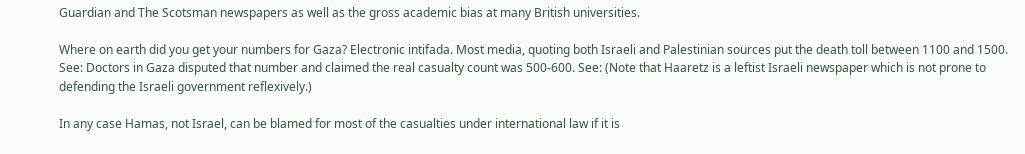Guardian and The Scotsman newspapers as well as the gross academic bias at many British universities.

Where on earth did you get your numbers for Gaza? Electronic intifada. Most media, quoting both Israeli and Palestinian sources put the death toll between 1100 and 1500. See: Doctors in Gaza disputed that number and claimed the real casualty count was 500-600. See: (Note that Haaretz is a leftist Israeli newspaper which is not prone to defending the Israeli government reflexively.)

In any case Hamas, not Israel, can be blamed for most of the casualties under international law if it is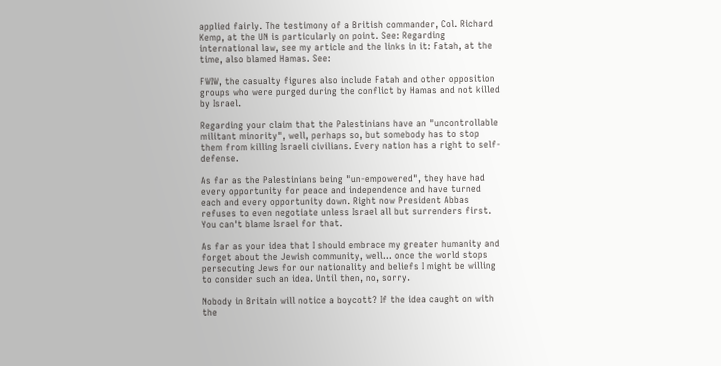applied fairly. The testimony of a British commander, Col. Richard Kemp, at the UN is particularly on point. See: Regarding international law, see my article and the links in it: Fatah, at the time, also blamed Hamas. See:

FWIW, the casualty figures also include Fatah and other opposition groups who were purged during the conflict by Hamas and not killed by Israel.

Regarding your claim that the Palestinians have an "uncontrollable militant minority", well, perhaps so, but somebody has to stop them from killing Israeli civilians. Every nation has a right to self-defense.

As far as the Palestinians being "un-empowered", they have had every opportunity for peace and independence and have turned each and every opportunity down. Right now President Abbas refuses to even negotiate unless Israel all but surrenders first. You can't blame Israel for that.

As far as your idea that I should embrace my greater humanity and forget about the Jewish community, well... once the world stops persecuting Jews for our nationality and beliefs I might be willing to consider such an idea. Until then, no, sorry.

Nobody in Britain will notice a boycott? If the idea caught on with the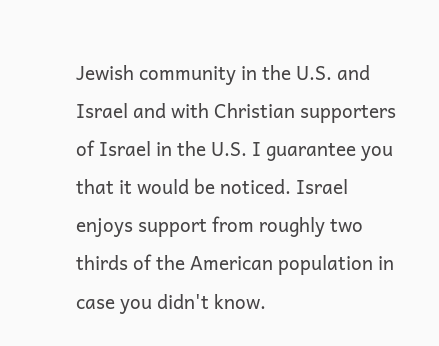Jewish community in the U.S. and Israel and with Christian supporters of Israel in the U.S. I guarantee you that it would be noticed. Israel enjoys support from roughly two thirds of the American population in case you didn't know.